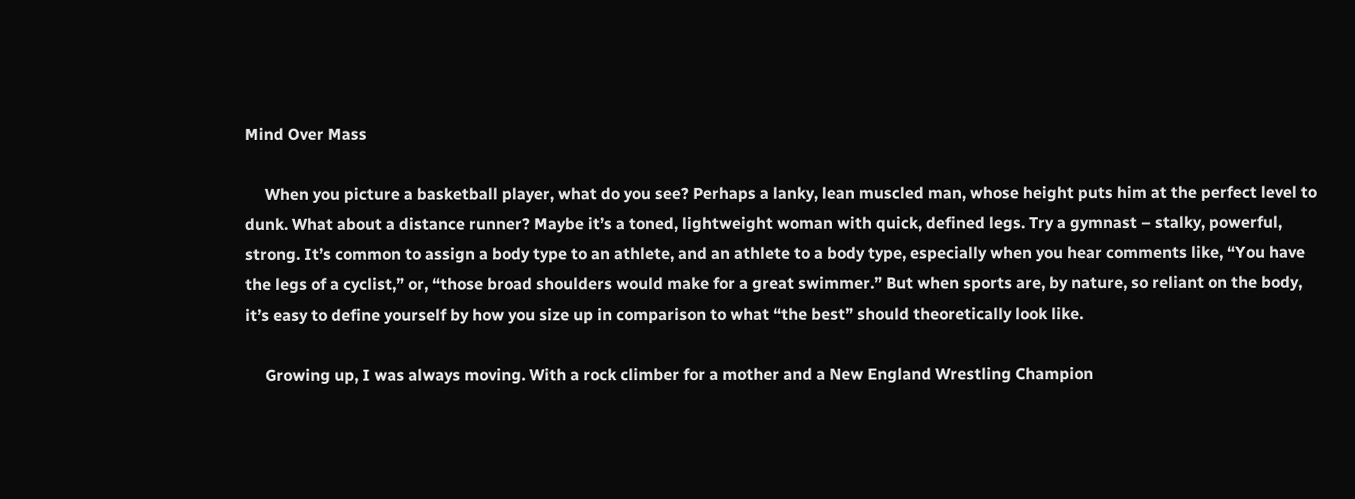Mind Over Mass

     When you picture a basketball player, what do you see? Perhaps a lanky, lean muscled man, whose height puts him at the perfect level to dunk. What about a distance runner? Maybe it’s a toned, lightweight woman with quick, defined legs. Try a gymnast – stalky, powerful, strong. It’s common to assign a body type to an athlete, and an athlete to a body type, especially when you hear comments like, “You have the legs of a cyclist,” or, “those broad shoulders would make for a great swimmer.” But when sports are, by nature, so reliant on the body, it’s easy to define yourself by how you size up in comparison to what “the best” should theoretically look like.

     Growing up, I was always moving. With a rock climber for a mother and a New England Wrestling Champion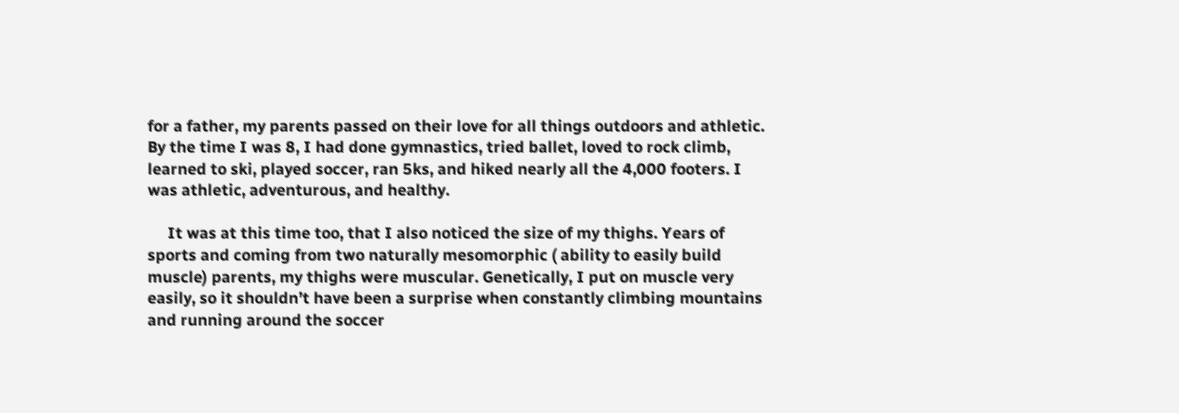for a father, my parents passed on their love for all things outdoors and athletic. By the time I was 8, I had done gymnastics, tried ballet, loved to rock climb, learned to ski, played soccer, ran 5ks, and hiked nearly all the 4,000 footers. I was athletic, adventurous, and healthy.

     It was at this time too, that I also noticed the size of my thighs. Years of sports and coming from two naturally mesomorphic ( ability to easily build muscle) parents, my thighs were muscular. Genetically, I put on muscle very easily, so it shouldn’t have been a surprise when constantly climbing mountains and running around the soccer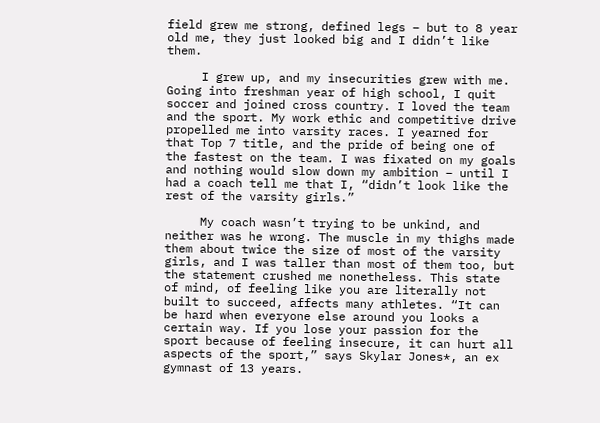field grew me strong, defined legs – but to 8 year old me, they just looked big and I didn’t like them.

     I grew up, and my insecurities grew with me. Going into freshman year of high school, I quit soccer and joined cross country. I loved the team and the sport. My work ethic and competitive drive propelled me into varsity races. I yearned for that Top 7 title, and the pride of being one of the fastest on the team. I was fixated on my goals and nothing would slow down my ambition – until I had a coach tell me that I, “didn’t look like the rest of the varsity girls.”

     My coach wasn’t trying to be unkind, and neither was he wrong. The muscle in my thighs made them about twice the size of most of the varsity girls, and I was taller than most of them too, but the statement crushed me nonetheless. This state of mind, of feeling like you are literally not built to succeed, affects many athletes. “It can be hard when everyone else around you looks a certain way. If you lose your passion for the sport because of feeling insecure, it can hurt all aspects of the sport,” says Skylar Jones*, an ex gymnast of 13 years.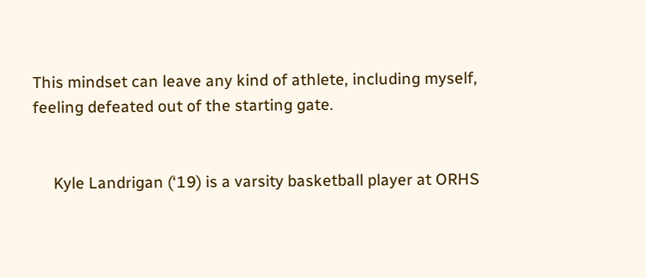This mindset can leave any kind of athlete, including myself, feeling defeated out of the starting gate.


     Kyle Landrigan (‘19) is a varsity basketball player at ORHS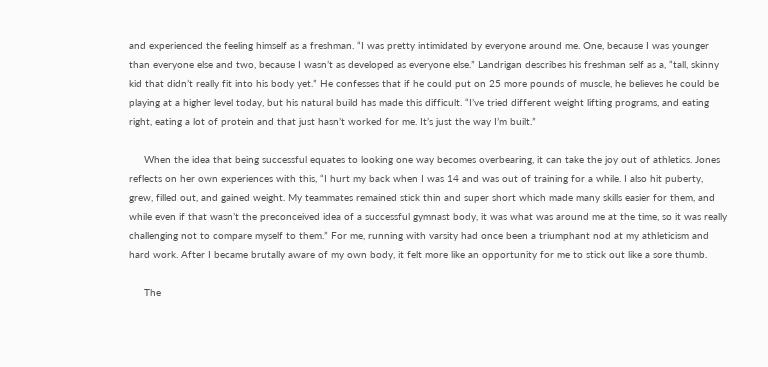and experienced the feeling himself as a freshman. “I was pretty intimidated by everyone around me. One, because I was younger than everyone else and two, because I wasn’t as developed as everyone else.” Landrigan describes his freshman self as a, “tall, skinny kid that didn’t really fit into his body yet.” He confesses that if he could put on 25 more pounds of muscle, he believes he could be playing at a higher level today, but his natural build has made this difficult. “I’ve tried different weight lifting programs, and eating right, eating a lot of protein and that just hasn’t worked for me. It’s just the way I’m built.”

     When the idea that being successful equates to looking one way becomes overbearing, it can take the joy out of athletics. Jones reflects on her own experiences with this, “I hurt my back when I was 14 and was out of training for a while. I also hit puberty, grew, filled out, and gained weight. My teammates remained stick thin and super short which made many skills easier for them, and while even if that wasn’t the preconceived idea of a successful gymnast body, it was what was around me at the time, so it was really challenging not to compare myself to them.” For me, running with varsity had once been a triumphant nod at my athleticism and hard work. After I became brutally aware of my own body, it felt more like an opportunity for me to stick out like a sore thumb.

     The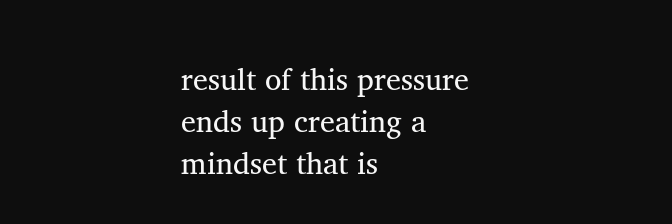result of this pressure ends up creating a mindset that is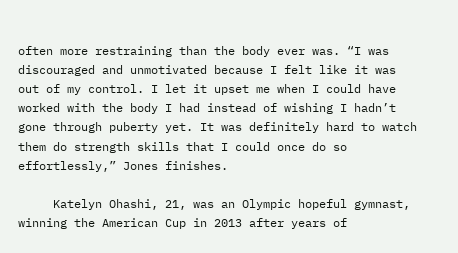often more restraining than the body ever was. “I was discouraged and unmotivated because I felt like it was out of my control. I let it upset me when I could have worked with the body I had instead of wishing I hadn’t gone through puberty yet. It was definitely hard to watch them do strength skills that I could once do so effortlessly,” Jones finishes.

     Katelyn Ohashi, 21, was an Olympic hopeful gymnast, winning the American Cup in 2013 after years of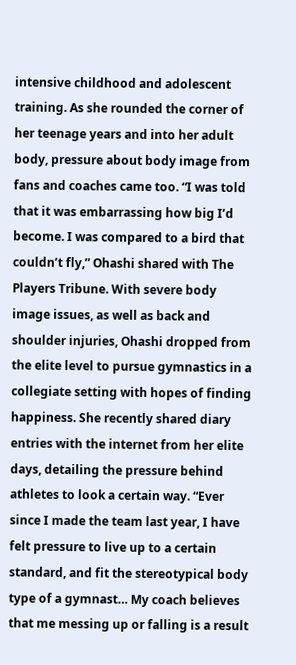intensive childhood and adolescent training. As she rounded the corner of her teenage years and into her adult body, pressure about body image from fans and coaches came too. “I was told that it was embarrassing how big I’d become. I was compared to a bird that couldn’t fly,” Ohashi shared with The Players Tribune. With severe body image issues, as well as back and shoulder injuries, Ohashi dropped from the elite level to pursue gymnastics in a collegiate setting with hopes of finding happiness. She recently shared diary entries with the internet from her elite days, detailing the pressure behind athletes to look a certain way. “Ever since I made the team last year, I have felt pressure to live up to a certain standard, and fit the stereotypical body type of a gymnast… My coach believes that me messing up or falling is a result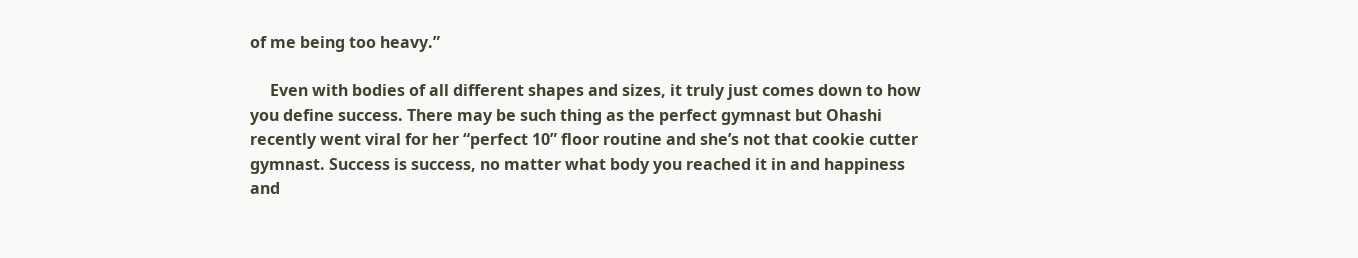of me being too heavy.”

     Even with bodies of all different shapes and sizes, it truly just comes down to how you define success. There may be such thing as the perfect gymnast but Ohashi recently went viral for her “perfect 10” floor routine and she’s not that cookie cutter gymnast. Success is success, no matter what body you reached it in and happiness and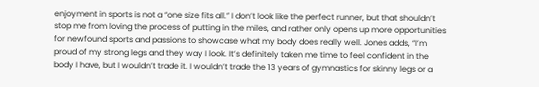enjoyment in sports is not a “one size fits all.” I don’t look like the perfect runner, but that shouldn’t stop me from loving the process of putting in the miles, and rather only opens up more opportunities for newfound sports and passions to showcase what my body does really well. Jones adds, “I’m proud of my strong legs and they way I look. It’s definitely taken me time to feel confident in the body I have, but I wouldn’t trade it. I wouldn’t trade the 13 years of gymnastics for skinny legs or a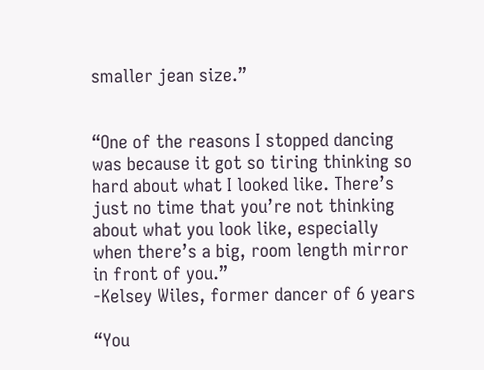smaller jean size.”


“One of the reasons I stopped dancing was because it got so tiring thinking so hard about what I looked like. There’s just no time that you’re not thinking about what you look like, especially when there’s a big, room length mirror in front of you.”                                                           -Kelsey Wiles, former dancer of 6 years

“You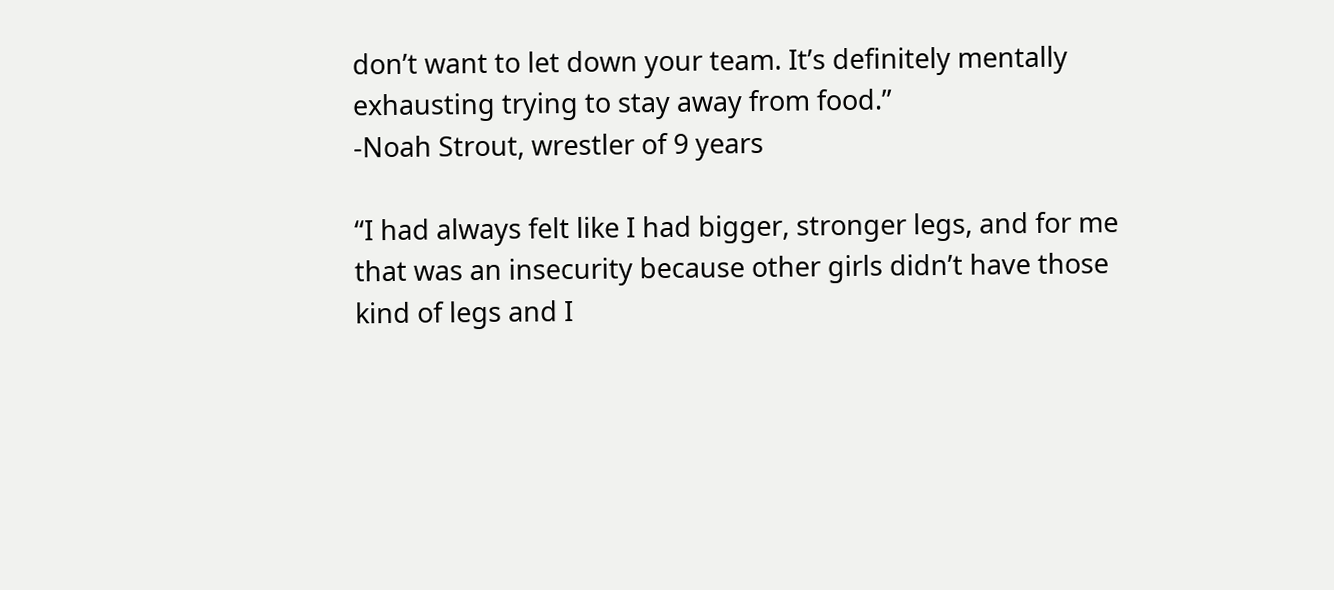don’t want to let down your team. It’s definitely mentally exhausting trying to stay away from food.”                                                                                                                        -Noah Strout, wrestler of 9 years

“I had always felt like I had bigger, stronger legs, and for me that was an insecurity because other girls didn’t have those kind of legs and I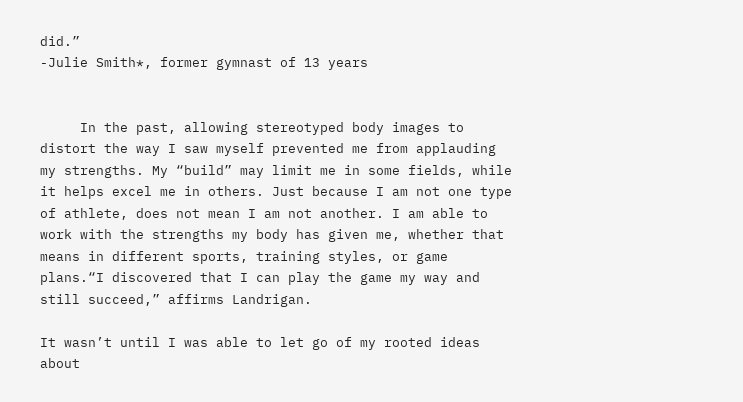did.”                                                                                                                                 -Julie Smith*, former gymnast of 13 years


     In the past, allowing stereotyped body images to distort the way I saw myself prevented me from applauding my strengths. My “build” may limit me in some fields, while it helps excel me in others. Just because I am not one type of athlete, does not mean I am not another. I am able to work with the strengths my body has given me, whether that means in different sports, training styles, or game plans.“I discovered that I can play the game my way and still succeed,” affirms Landrigan.

It wasn’t until I was able to let go of my rooted ideas about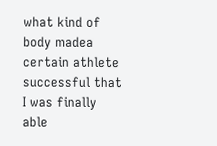what kind of body madea certain athlete successful that I was finally able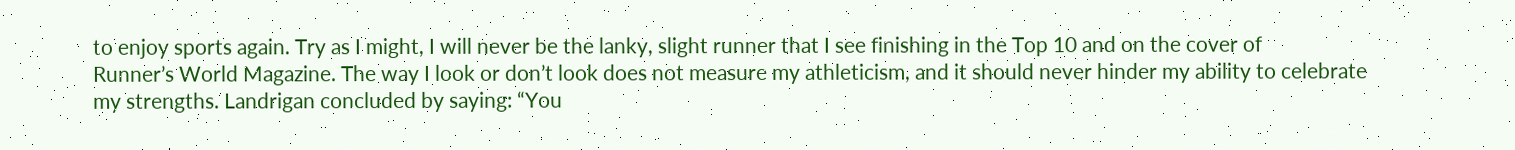to enjoy sports again. Try as I might, I will never be the lanky, slight runner that I see finishing in the Top 10 and on the cover of
Runner’s World Magazine. The way I look or don’t look does not measure my athleticism, and it should never hinder my ability to celebrate my strengths. Landrigan concluded by saying: “You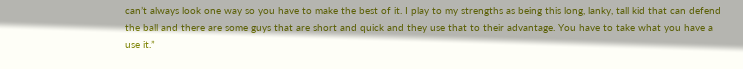can’t always look one way so you have to make the best of it. I play to my strengths as being this long, lanky, tall kid that can defend the ball and there are some guys that are short and quick and they use that to their advantage. You have to take what you have a use it.”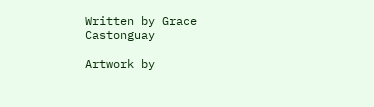Written by Grace Castonguay

Artwork by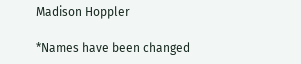Madison Hoppler

*Names have been changed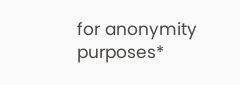for anonymity purposes*